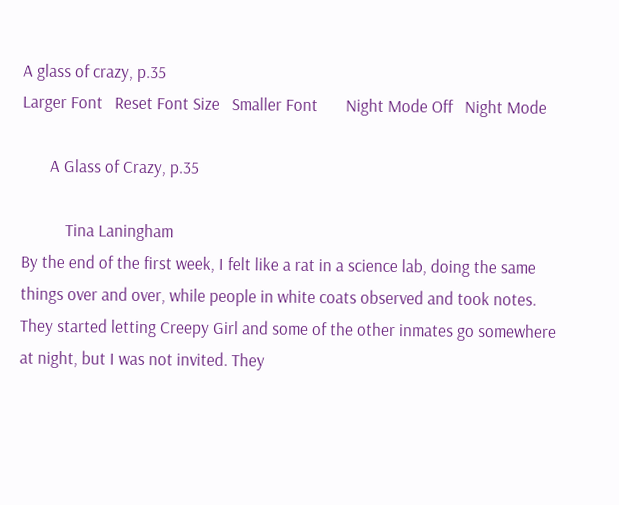A glass of crazy, p.35
Larger Font   Reset Font Size   Smaller Font       Night Mode Off   Night Mode

       A Glass of Crazy, p.35

           Tina Laningham
By the end of the first week, I felt like a rat in a science lab, doing the same things over and over, while people in white coats observed and took notes. They started letting Creepy Girl and some of the other inmates go somewhere at night, but I was not invited. They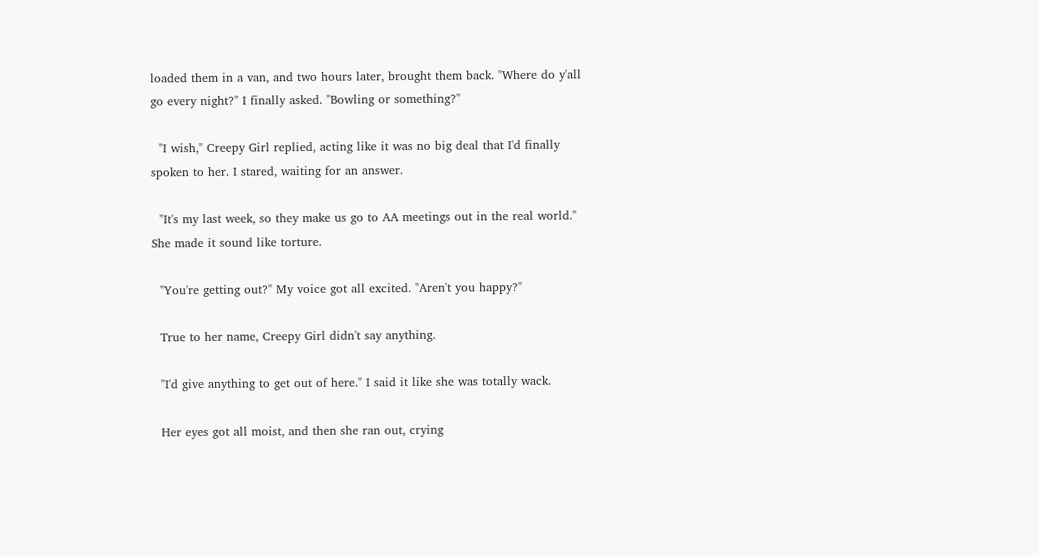loaded them in a van, and two hours later, brought them back. "Where do y'all go every night?" I finally asked. "Bowling or something?"

  "I wish," Creepy Girl replied, acting like it was no big deal that I'd finally spoken to her. I stared, waiting for an answer.

  "It's my last week, so they make us go to AA meetings out in the real world." She made it sound like torture.

  "You're getting out?" My voice got all excited. "Aren't you happy?"

  True to her name, Creepy Girl didn't say anything.

  "I'd give anything to get out of here." I said it like she was totally wack.

  Her eyes got all moist, and then she ran out, crying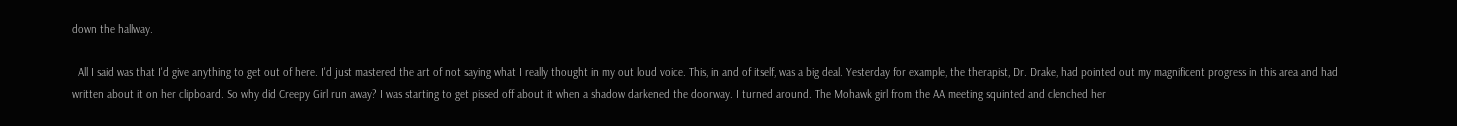down the hallway.

  All I said was that I'd give anything to get out of here. I'd just mastered the art of not saying what I really thought in my out loud voice. This, in and of itself, was a big deal. Yesterday for example, the therapist, Dr. Drake, had pointed out my magnificent progress in this area and had written about it on her clipboard. So why did Creepy Girl run away? I was starting to get pissed off about it when a shadow darkened the doorway. I turned around. The Mohawk girl from the AA meeting squinted and clenched her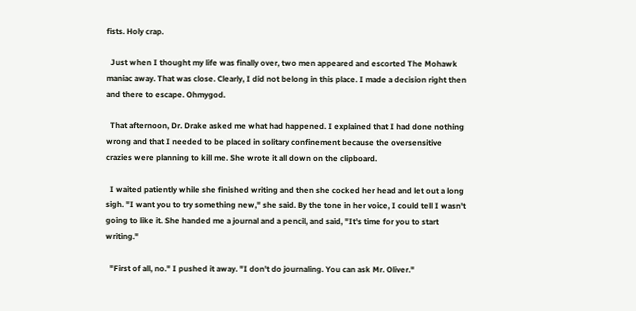fists. Holy crap.

  Just when I thought my life was finally over, two men appeared and escorted The Mohawk maniac away. That was close. Clearly, I did not belong in this place. I made a decision right then and there to escape. Ohmygod.

  That afternoon, Dr. Drake asked me what had happened. I explained that I had done nothing wrong and that I needed to be placed in solitary confinement because the oversensitive crazies were planning to kill me. She wrote it all down on the clipboard.

  I waited patiently while she finished writing and then she cocked her head and let out a long sigh. "I want you to try something new," she said. By the tone in her voice, I could tell I wasn't going to like it. She handed me a journal and a pencil, and said, "It's time for you to start writing."

  "First of all, no." I pushed it away. "I don't do journaling. You can ask Mr. Oliver."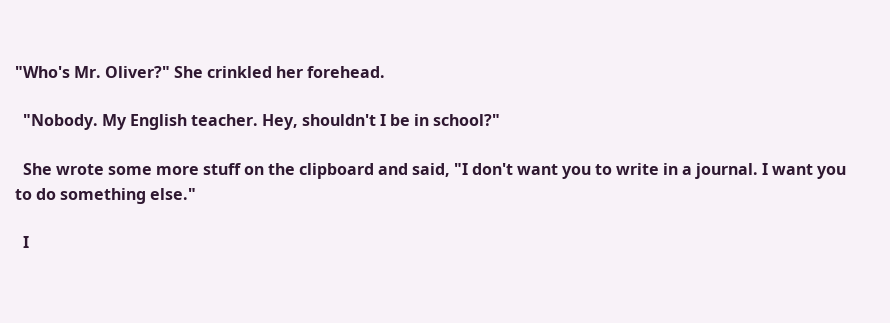"Who's Mr. Oliver?" She crinkled her forehead.

  "Nobody. My English teacher. Hey, shouldn't I be in school?"

  She wrote some more stuff on the clipboard and said, "I don't want you to write in a journal. I want you to do something else."

  I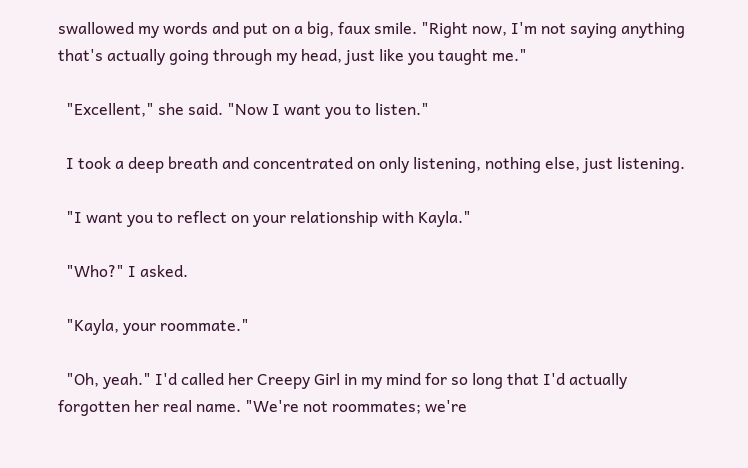swallowed my words and put on a big, faux smile. "Right now, I'm not saying anything that's actually going through my head, just like you taught me."

  "Excellent," she said. "Now I want you to listen."

  I took a deep breath and concentrated on only listening, nothing else, just listening.

  "I want you to reflect on your relationship with Kayla."

  "Who?" I asked.

  "Kayla, your roommate."

  "Oh, yeah." I'd called her Creepy Girl in my mind for so long that I'd actually forgotten her real name. "We're not roommates; we're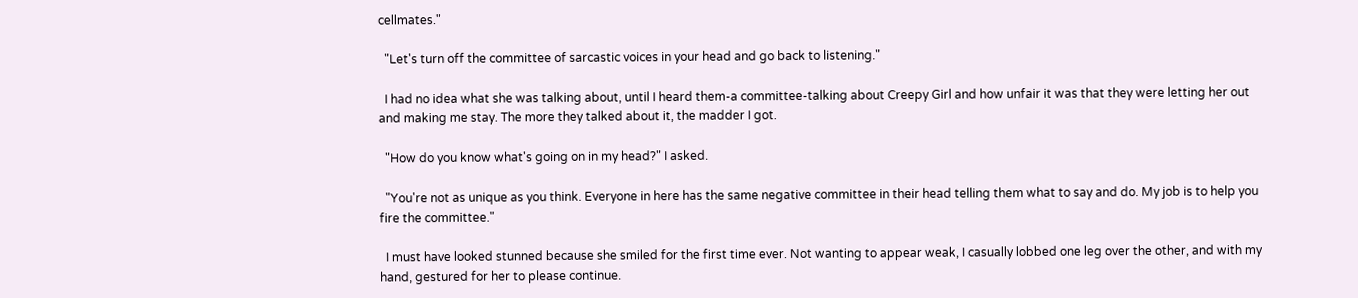cellmates."

  "Let's turn off the committee of sarcastic voices in your head and go back to listening."

  I had no idea what she was talking about, until I heard them-a committee-talking about Creepy Girl and how unfair it was that they were letting her out and making me stay. The more they talked about it, the madder I got.

  "How do you know what's going on in my head?" I asked.

  "You're not as unique as you think. Everyone in here has the same negative committee in their head telling them what to say and do. My job is to help you fire the committee."

  I must have looked stunned because she smiled for the first time ever. Not wanting to appear weak, I casually lobbed one leg over the other, and with my hand, gestured for her to please continue.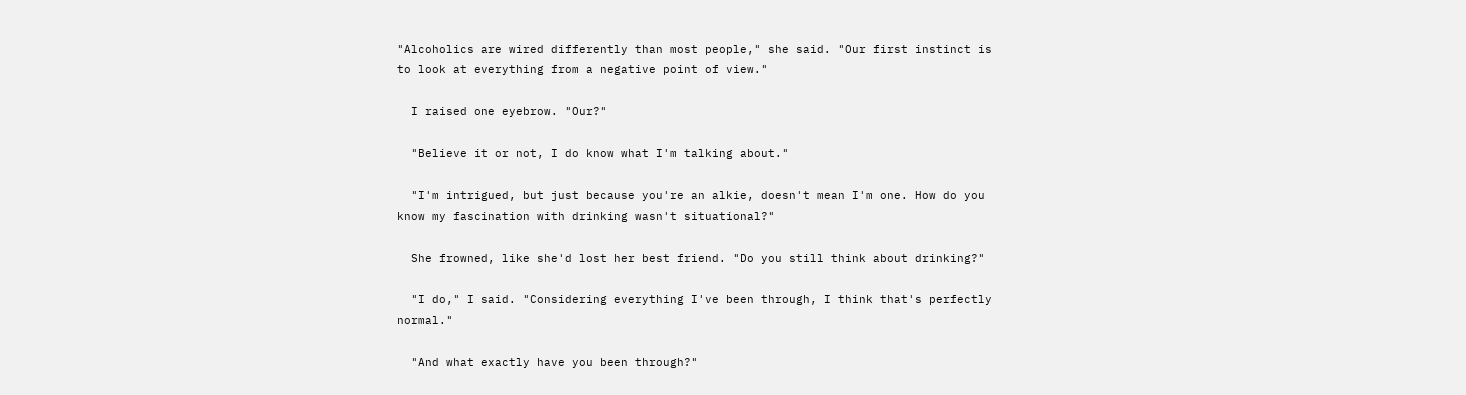"Alcoholics are wired differently than most people," she said. "Our first instinct is to look at everything from a negative point of view."

  I raised one eyebrow. "Our?"

  "Believe it or not, I do know what I'm talking about."

  "I'm intrigued, but just because you're an alkie, doesn't mean I'm one. How do you know my fascination with drinking wasn't situational?"

  She frowned, like she'd lost her best friend. "Do you still think about drinking?"

  "I do," I said. "Considering everything I've been through, I think that's perfectly normal."

  "And what exactly have you been through?"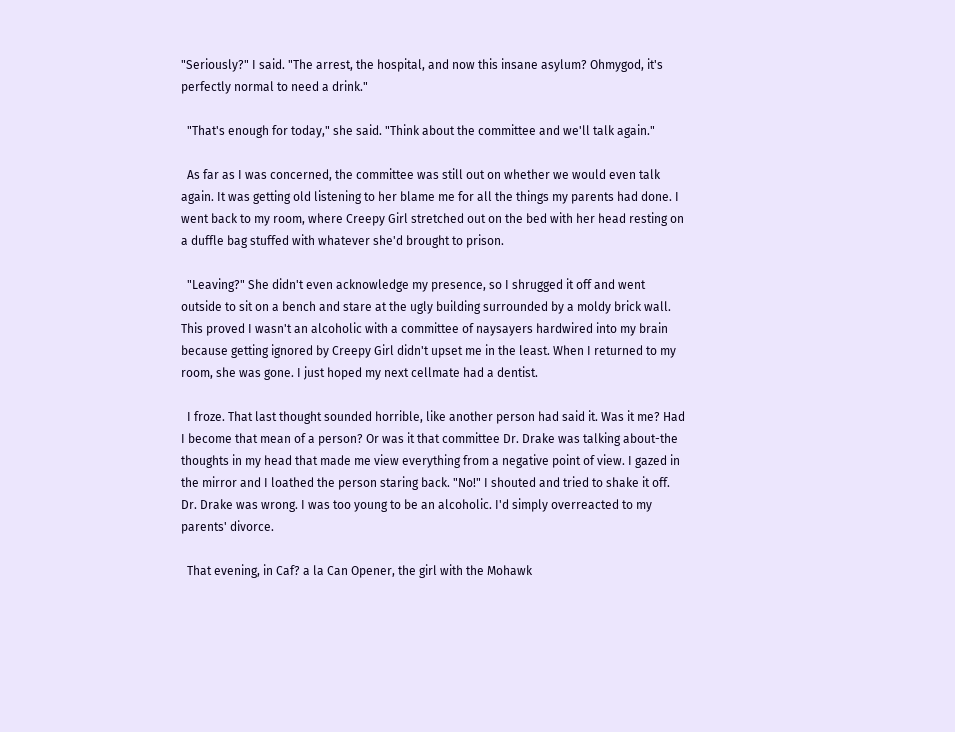"Seriously?" I said. "The arrest, the hospital, and now this insane asylum? Ohmygod, it's perfectly normal to need a drink."

  "That's enough for today," she said. "Think about the committee and we'll talk again."

  As far as I was concerned, the committee was still out on whether we would even talk again. It was getting old listening to her blame me for all the things my parents had done. I went back to my room, where Creepy Girl stretched out on the bed with her head resting on a duffle bag stuffed with whatever she'd brought to prison.

  "Leaving?" She didn't even acknowledge my presence, so I shrugged it off and went outside to sit on a bench and stare at the ugly building surrounded by a moldy brick wall. This proved I wasn't an alcoholic with a committee of naysayers hardwired into my brain because getting ignored by Creepy Girl didn't upset me in the least. When I returned to my room, she was gone. I just hoped my next cellmate had a dentist.

  I froze. That last thought sounded horrible, like another person had said it. Was it me? Had I become that mean of a person? Or was it that committee Dr. Drake was talking about-the thoughts in my head that made me view everything from a negative point of view. I gazed in the mirror and I loathed the person staring back. "No!" I shouted and tried to shake it off. Dr. Drake was wrong. I was too young to be an alcoholic. I'd simply overreacted to my parents' divorce.

  That evening, in Caf? a la Can Opener, the girl with the Mohawk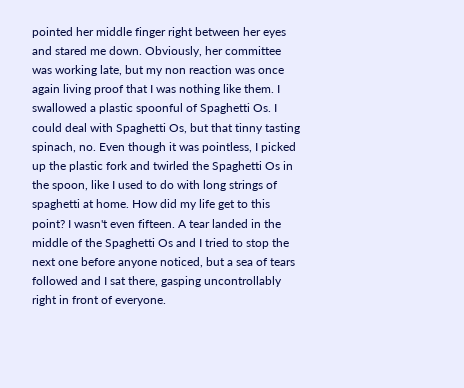pointed her middle finger right between her eyes and stared me down. Obviously, her committee was working late, but my non reaction was once again living proof that I was nothing like them. I swallowed a plastic spoonful of Spaghetti Os. I could deal with Spaghetti Os, but that tinny tasting spinach, no. Even though it was pointless, I picked up the plastic fork and twirled the Spaghetti Os in the spoon, like I used to do with long strings of spaghetti at home. How did my life get to this point? I wasn't even fifteen. A tear landed in the middle of the Spaghetti Os and I tried to stop the next one before anyone noticed, but a sea of tears followed and I sat there, gasping uncontrollably right in front of everyone.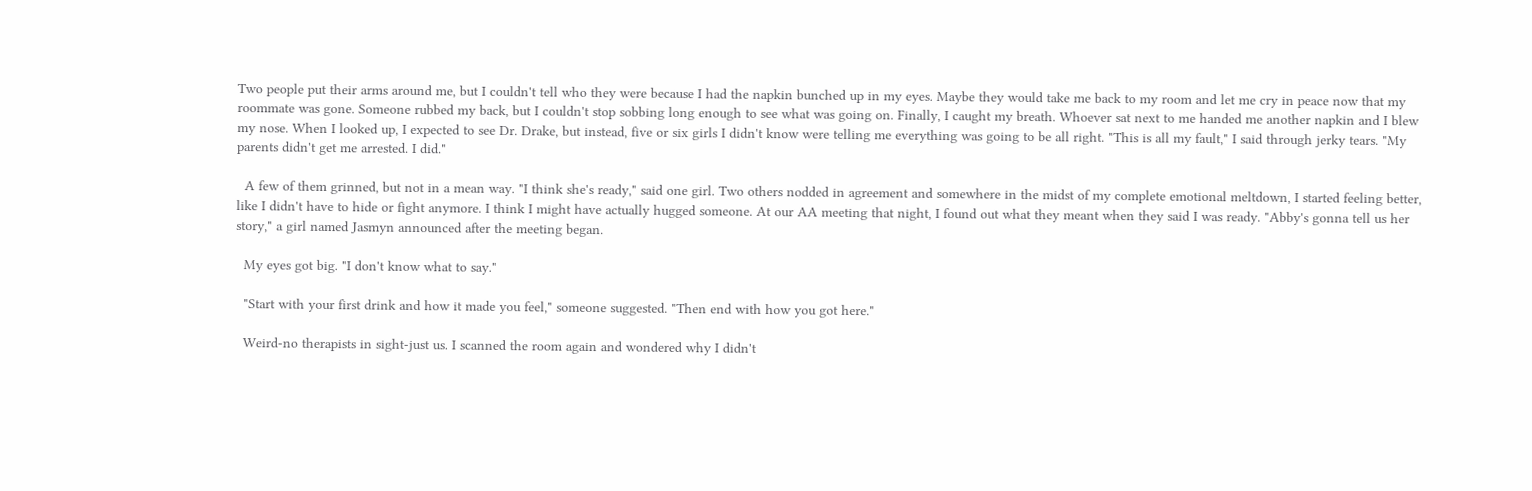Two people put their arms around me, but I couldn't tell who they were because I had the napkin bunched up in my eyes. Maybe they would take me back to my room and let me cry in peace now that my roommate was gone. Someone rubbed my back, but I couldn't stop sobbing long enough to see what was going on. Finally, I caught my breath. Whoever sat next to me handed me another napkin and I blew my nose. When I looked up, I expected to see Dr. Drake, but instead, five or six girls I didn't know were telling me everything was going to be all right. "This is all my fault," I said through jerky tears. "My parents didn't get me arrested. I did."

  A few of them grinned, but not in a mean way. "I think she's ready," said one girl. Two others nodded in agreement and somewhere in the midst of my complete emotional meltdown, I started feeling better, like I didn't have to hide or fight anymore. I think I might have actually hugged someone. At our AA meeting that night, I found out what they meant when they said I was ready. "Abby's gonna tell us her story," a girl named Jasmyn announced after the meeting began.

  My eyes got big. "I don't know what to say."

  "Start with your first drink and how it made you feel," someone suggested. "Then end with how you got here."

  Weird-no therapists in sight-just us. I scanned the room again and wondered why I didn't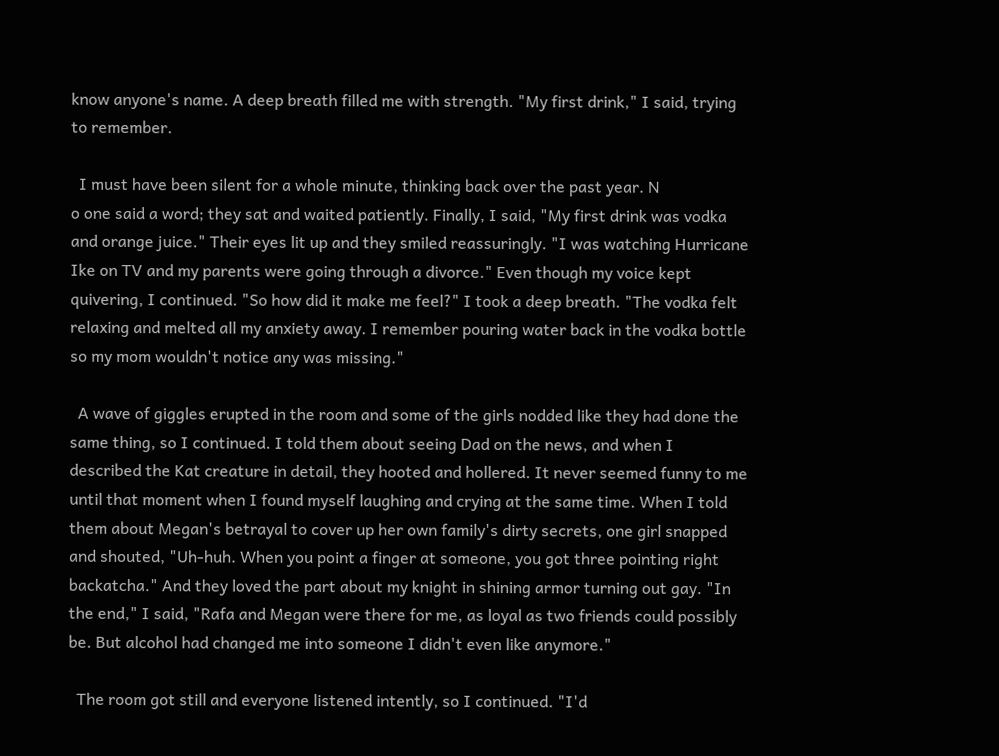know anyone's name. A deep breath filled me with strength. "My first drink," I said, trying to remember.

  I must have been silent for a whole minute, thinking back over the past year. N
o one said a word; they sat and waited patiently. Finally, I said, "My first drink was vodka and orange juice." Their eyes lit up and they smiled reassuringly. "I was watching Hurricane Ike on TV and my parents were going through a divorce." Even though my voice kept quivering, I continued. "So how did it make me feel?" I took a deep breath. "The vodka felt relaxing and melted all my anxiety away. I remember pouring water back in the vodka bottle so my mom wouldn't notice any was missing."

  A wave of giggles erupted in the room and some of the girls nodded like they had done the same thing, so I continued. I told them about seeing Dad on the news, and when I described the Kat creature in detail, they hooted and hollered. It never seemed funny to me until that moment when I found myself laughing and crying at the same time. When I told them about Megan's betrayal to cover up her own family's dirty secrets, one girl snapped and shouted, "Uh-huh. When you point a finger at someone, you got three pointing right backatcha." And they loved the part about my knight in shining armor turning out gay. "In the end," I said, "Rafa and Megan were there for me, as loyal as two friends could possibly be. But alcohol had changed me into someone I didn't even like anymore."

  The room got still and everyone listened intently, so I continued. "I'd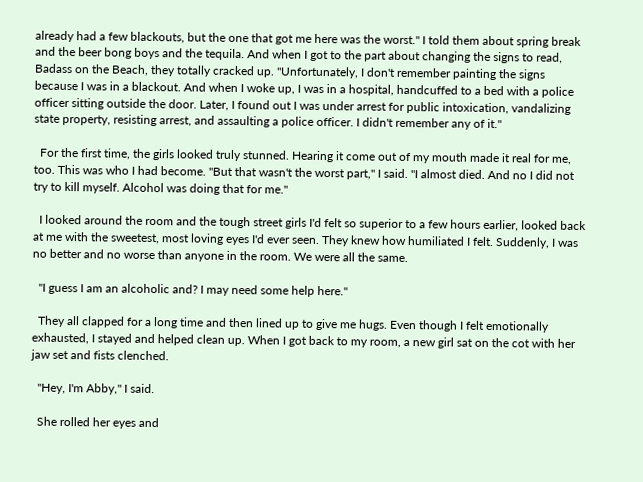already had a few blackouts, but the one that got me here was the worst." I told them about spring break and the beer bong boys and the tequila. And when I got to the part about changing the signs to read, Badass on the Beach, they totally cracked up. "Unfortunately, I don't remember painting the signs because I was in a blackout. And when I woke up, I was in a hospital, handcuffed to a bed with a police officer sitting outside the door. Later, I found out I was under arrest for public intoxication, vandalizing state property, resisting arrest, and assaulting a police officer. I didn't remember any of it."

  For the first time, the girls looked truly stunned. Hearing it come out of my mouth made it real for me, too. This was who I had become. "But that wasn't the worst part," I said. "I almost died. And no I did not try to kill myself. Alcohol was doing that for me."

  I looked around the room and the tough street girls I'd felt so superior to a few hours earlier, looked back at me with the sweetest, most loving eyes I'd ever seen. They knew how humiliated I felt. Suddenly, I was no better and no worse than anyone in the room. We were all the same.

  "I guess I am an alcoholic and? I may need some help here."

  They all clapped for a long time and then lined up to give me hugs. Even though I felt emotionally exhausted, I stayed and helped clean up. When I got back to my room, a new girl sat on the cot with her jaw set and fists clenched.

  "Hey, I'm Abby," I said.

  She rolled her eyes and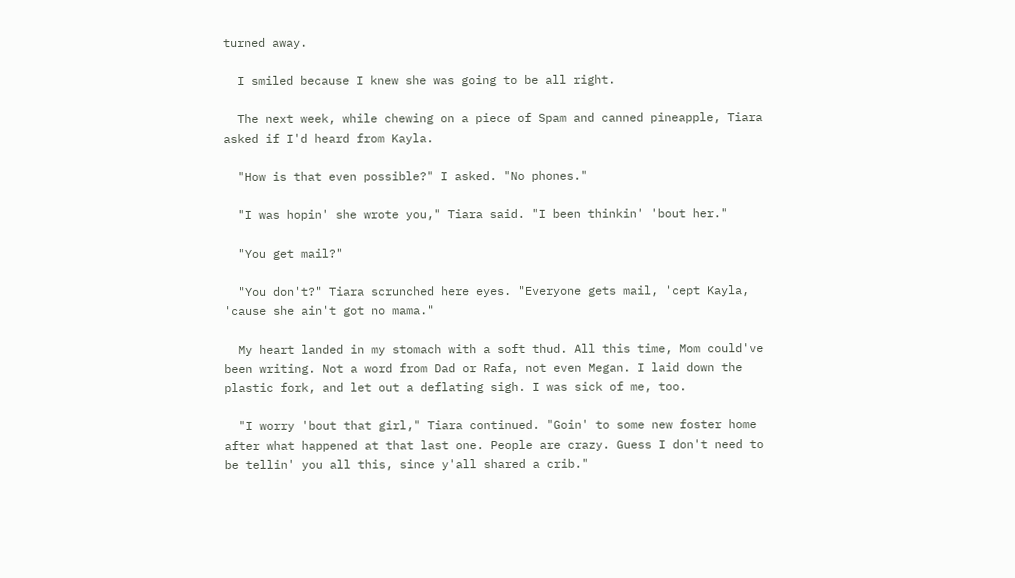turned away.

  I smiled because I knew she was going to be all right.

  The next week, while chewing on a piece of Spam and canned pineapple, Tiara asked if I'd heard from Kayla.

  "How is that even possible?" I asked. "No phones."

  "I was hopin' she wrote you," Tiara said. "I been thinkin' 'bout her."

  "You get mail?"

  "You don't?" Tiara scrunched here eyes. "Everyone gets mail, 'cept Kayla, 'cause she ain't got no mama."

  My heart landed in my stomach with a soft thud. All this time, Mom could've been writing. Not a word from Dad or Rafa, not even Megan. I laid down the plastic fork, and let out a deflating sigh. I was sick of me, too.

  "I worry 'bout that girl," Tiara continued. "Goin' to some new foster home after what happened at that last one. People are crazy. Guess I don't need to be tellin' you all this, since y'all shared a crib."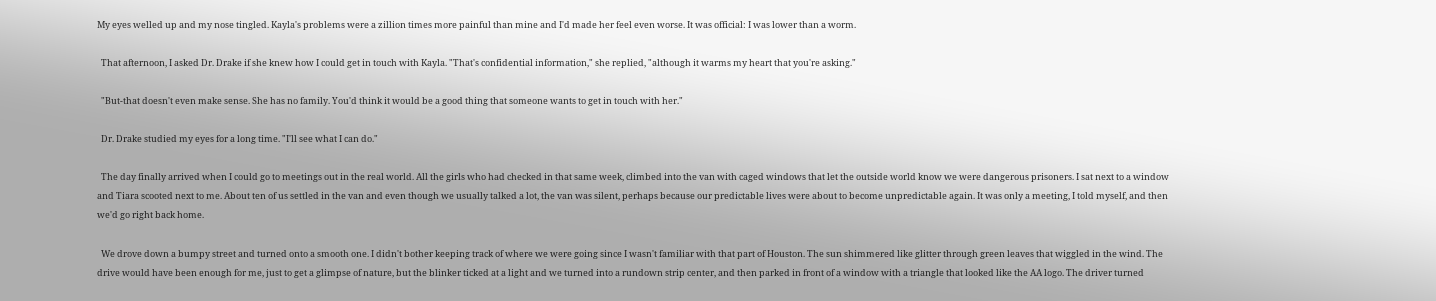My eyes welled up and my nose tingled. Kayla's problems were a zillion times more painful than mine and I'd made her feel even worse. It was official: I was lower than a worm.

  That afternoon, I asked Dr. Drake if she knew how I could get in touch with Kayla. "That's confidential information," she replied, "although it warms my heart that you're asking."

  "But-that doesn't even make sense. She has no family. You'd think it would be a good thing that someone wants to get in touch with her."

  Dr. Drake studied my eyes for a long time. "I'll see what I can do."

  The day finally arrived when I could go to meetings out in the real world. All the girls who had checked in that same week, climbed into the van with caged windows that let the outside world know we were dangerous prisoners. I sat next to a window and Tiara scooted next to me. About ten of us settled in the van and even though we usually talked a lot, the van was silent, perhaps because our predictable lives were about to become unpredictable again. It was only a meeting, I told myself, and then we'd go right back home.

  We drove down a bumpy street and turned onto a smooth one. I didn't bother keeping track of where we were going since I wasn't familiar with that part of Houston. The sun shimmered like glitter through green leaves that wiggled in the wind. The drive would have been enough for me, just to get a glimpse of nature, but the blinker ticked at a light and we turned into a rundown strip center, and then parked in front of a window with a triangle that looked like the AA logo. The driver turned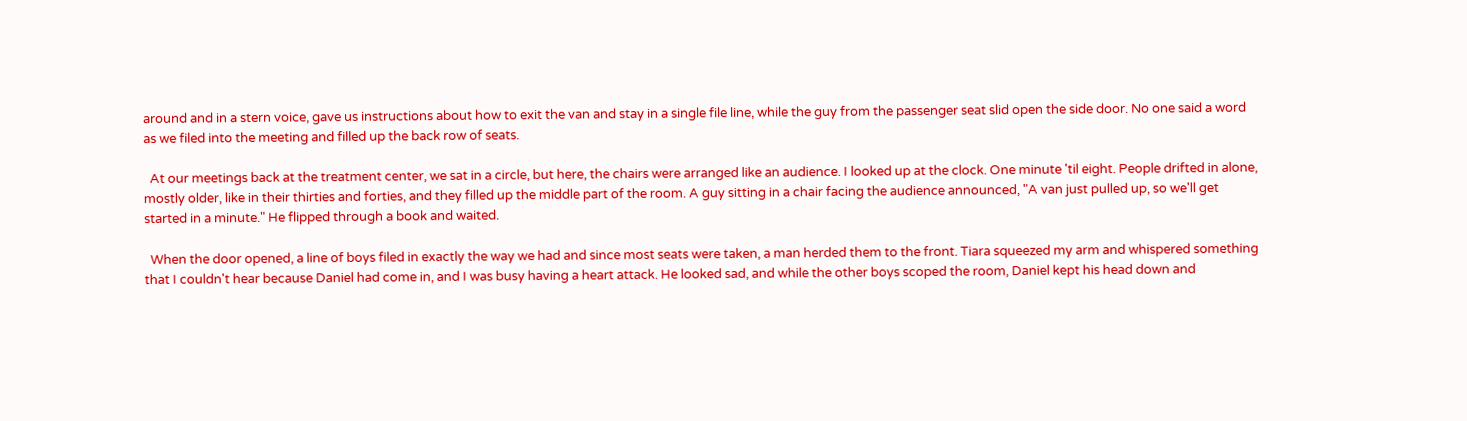around and in a stern voice, gave us instructions about how to exit the van and stay in a single file line, while the guy from the passenger seat slid open the side door. No one said a word as we filed into the meeting and filled up the back row of seats.

  At our meetings back at the treatment center, we sat in a circle, but here, the chairs were arranged like an audience. I looked up at the clock. One minute 'til eight. People drifted in alone, mostly older, like in their thirties and forties, and they filled up the middle part of the room. A guy sitting in a chair facing the audience announced, "A van just pulled up, so we'll get started in a minute." He flipped through a book and waited.

  When the door opened, a line of boys filed in exactly the way we had and since most seats were taken, a man herded them to the front. Tiara squeezed my arm and whispered something that I couldn't hear because Daniel had come in, and I was busy having a heart attack. He looked sad, and while the other boys scoped the room, Daniel kept his head down and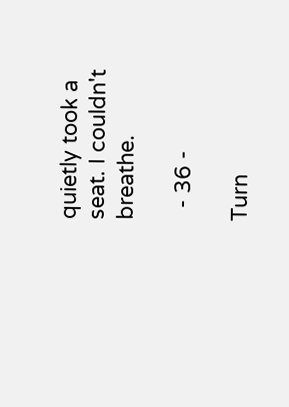quietly took a seat. I couldn't breathe.

  - 36 -

Turn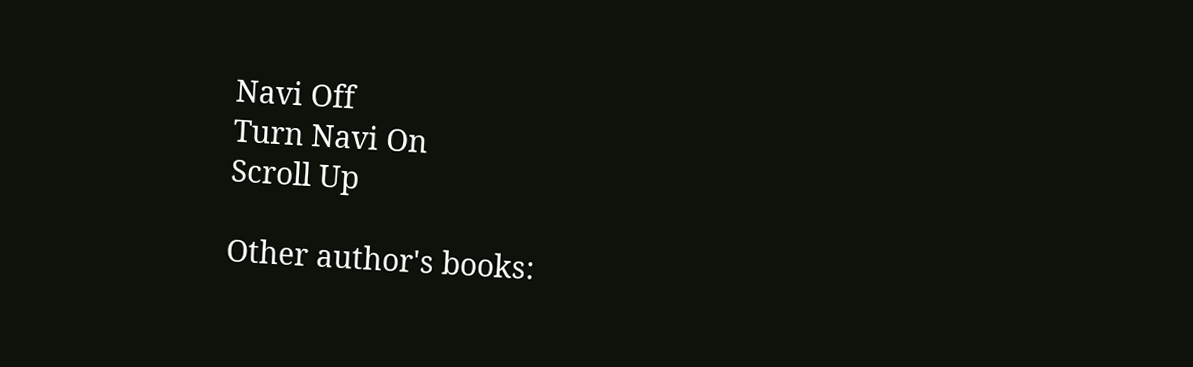Navi Off
Turn Navi On
Scroll Up

Other author's books: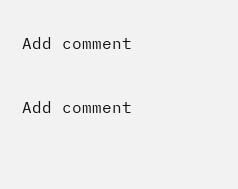Add comment

Add comment